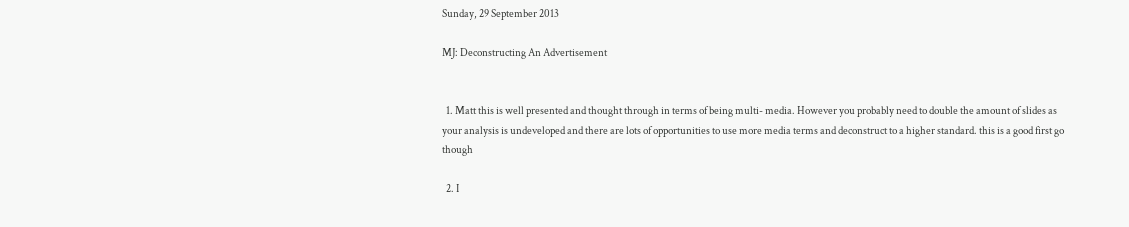Sunday, 29 September 2013

MJ: Deconstructing An Advertisement


  1. Matt this is well presented and thought through in terms of being multi- media. However you probably need to double the amount of slides as your analysis is undeveloped and there are lots of opportunities to use more media terms and deconstruct to a higher standard. this is a good first go though

  2. I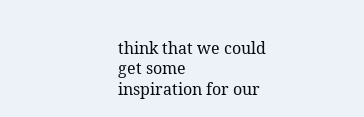think that we could get some inspiration for our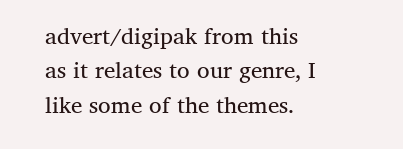advert/digipak from this as it relates to our genre, I like some of the themes.